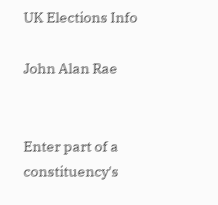UK Elections Info

John Alan Rae


Enter part of a constituency's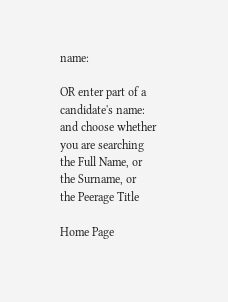name:

OR enter part of a candidate's name:
and choose whether you are searching
the Full Name, or
the Surname, or
the Peerage Title

Home Page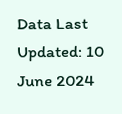Data Last Updated: 10 June 2024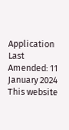Application Last Amended: 11 January 2024
This website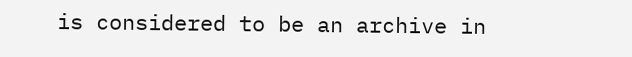is considered to be an archive in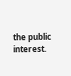the public interest.